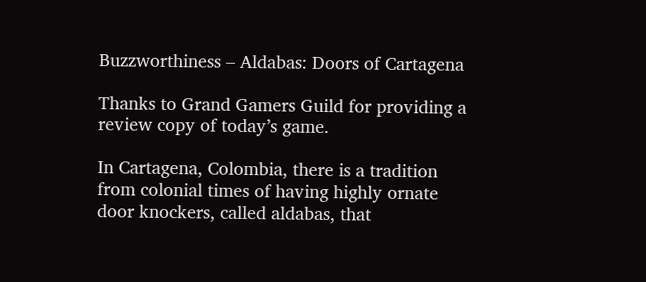Buzzworthiness – Aldabas: Doors of Cartagena

Thanks to Grand Gamers Guild for providing a review copy of today’s game.

In Cartagena, Colombia, there is a tradition from colonial times of having highly ornate door knockers, called aldabas, that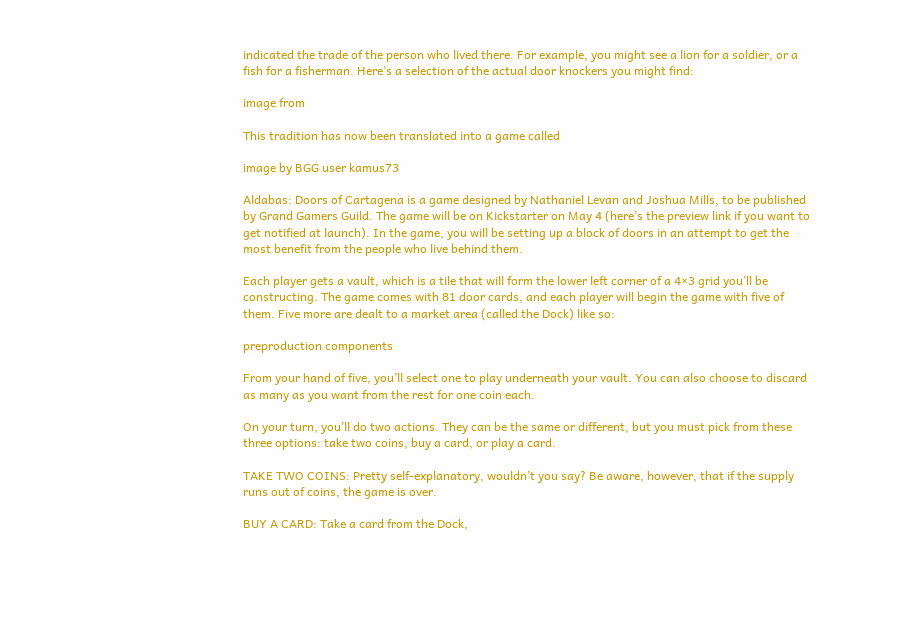indicated the trade of the person who lived there. For example, you might see a lion for a soldier, or a fish for a fisherman. Here’s a selection of the actual door knockers you might find:

image from

This tradition has now been translated into a game called

image by BGG user kamus73

Aldabas: Doors of Cartagena is a game designed by Nathaniel Levan and Joshua Mills, to be published by Grand Gamers Guild. The game will be on Kickstarter on May 4 (here’s the preview link if you want to get notified at launch). In the game, you will be setting up a block of doors in an attempt to get the most benefit from the people who live behind them.

Each player gets a vault, which is a tile that will form the lower left corner of a 4×3 grid you’ll be constructing. The game comes with 81 door cards, and each player will begin the game with five of them. Five more are dealt to a market area (called the Dock) like so:

preproduction components

From your hand of five, you’ll select one to play underneath your vault. You can also choose to discard as many as you want from the rest for one coin each.

On your turn, you’ll do two actions. They can be the same or different, but you must pick from these three options: take two coins, buy a card, or play a card.

TAKE TWO COINS: Pretty self-explanatory, wouldn’t you say? Be aware, however, that if the supply runs out of coins, the game is over.

BUY A CARD: Take a card from the Dock,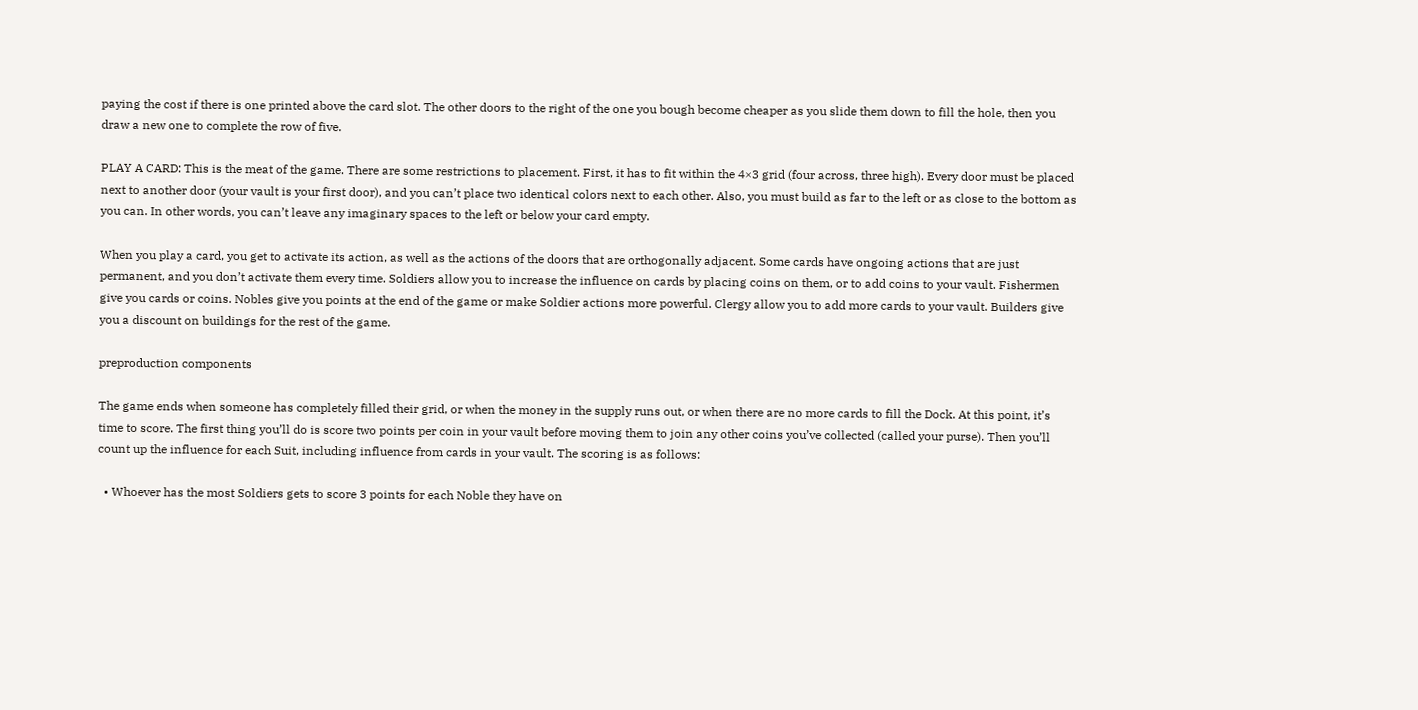paying the cost if there is one printed above the card slot. The other doors to the right of the one you bough become cheaper as you slide them down to fill the hole, then you draw a new one to complete the row of five.

PLAY A CARD: This is the meat of the game. There are some restrictions to placement. First, it has to fit within the 4×3 grid (four across, three high). Every door must be placed next to another door (your vault is your first door), and you can’t place two identical colors next to each other. Also, you must build as far to the left or as close to the bottom as you can. In other words, you can’t leave any imaginary spaces to the left or below your card empty.

When you play a card, you get to activate its action, as well as the actions of the doors that are orthogonally adjacent. Some cards have ongoing actions that are just permanent, and you don’t activate them every time. Soldiers allow you to increase the influence on cards by placing coins on them, or to add coins to your vault. Fishermen give you cards or coins. Nobles give you points at the end of the game or make Soldier actions more powerful. Clergy allow you to add more cards to your vault. Builders give you a discount on buildings for the rest of the game.

preproduction components

The game ends when someone has completely filled their grid, or when the money in the supply runs out, or when there are no more cards to fill the Dock. At this point, it’s time to score. The first thing you’ll do is score two points per coin in your vault before moving them to join any other coins you’ve collected (called your purse). Then you’ll count up the influence for each Suit, including influence from cards in your vault. The scoring is as follows:

  • Whoever has the most Soldiers gets to score 3 points for each Noble they have on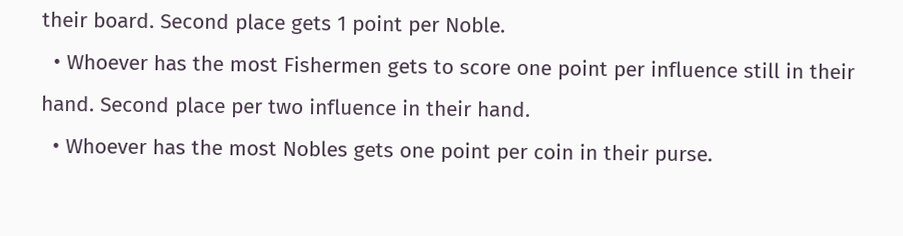their board. Second place gets 1 point per Noble.
  • Whoever has the most Fishermen gets to score one point per influence still in their hand. Second place per two influence in their hand.
  • Whoever has the most Nobles gets one point per coin in their purse.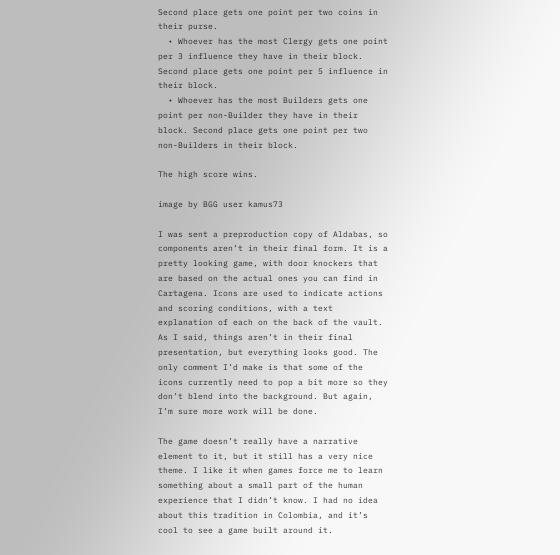Second place gets one point per two coins in their purse.
  • Whoever has the most Clergy gets one point per 3 influence they have in their block. Second place gets one point per 5 influence in their block.
  • Whoever has the most Builders gets one point per non-Builder they have in their block. Second place gets one point per two non-Builders in their block.

The high score wins.

image by BGG user kamus73

I was sent a preproduction copy of Aldabas, so components aren’t in their final form. It is a pretty looking game, with door knockers that are based on the actual ones you can find in Cartagena. Icons are used to indicate actions and scoring conditions, with a text explanation of each on the back of the vault. As I said, things aren’t in their final presentation, but everything looks good. The only comment I’d make is that some of the icons currently need to pop a bit more so they don’t blend into the background. But again, I’m sure more work will be done.

The game doesn’t really have a narrative element to it, but it still has a very nice theme. I like it when games force me to learn something about a small part of the human experience that I didn’t know. I had no idea about this tradition in Colombia, and it’s cool to see a game built around it.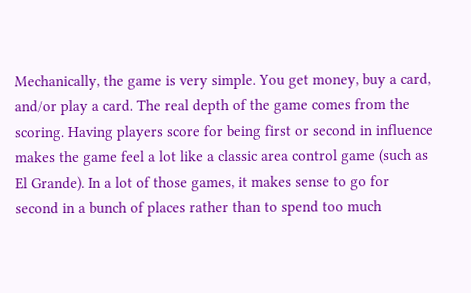Mechanically, the game is very simple. You get money, buy a card, and/or play a card. The real depth of the game comes from the scoring. Having players score for being first or second in influence makes the game feel a lot like a classic area control game (such as El Grande). In a lot of those games, it makes sense to go for second in a bunch of places rather than to spend too much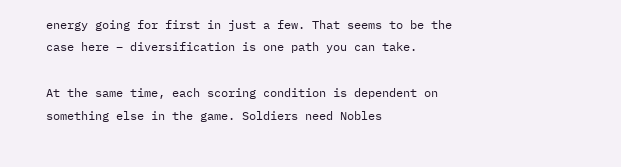energy going for first in just a few. That seems to be the case here – diversification is one path you can take.

At the same time, each scoring condition is dependent on something else in the game. Soldiers need Nobles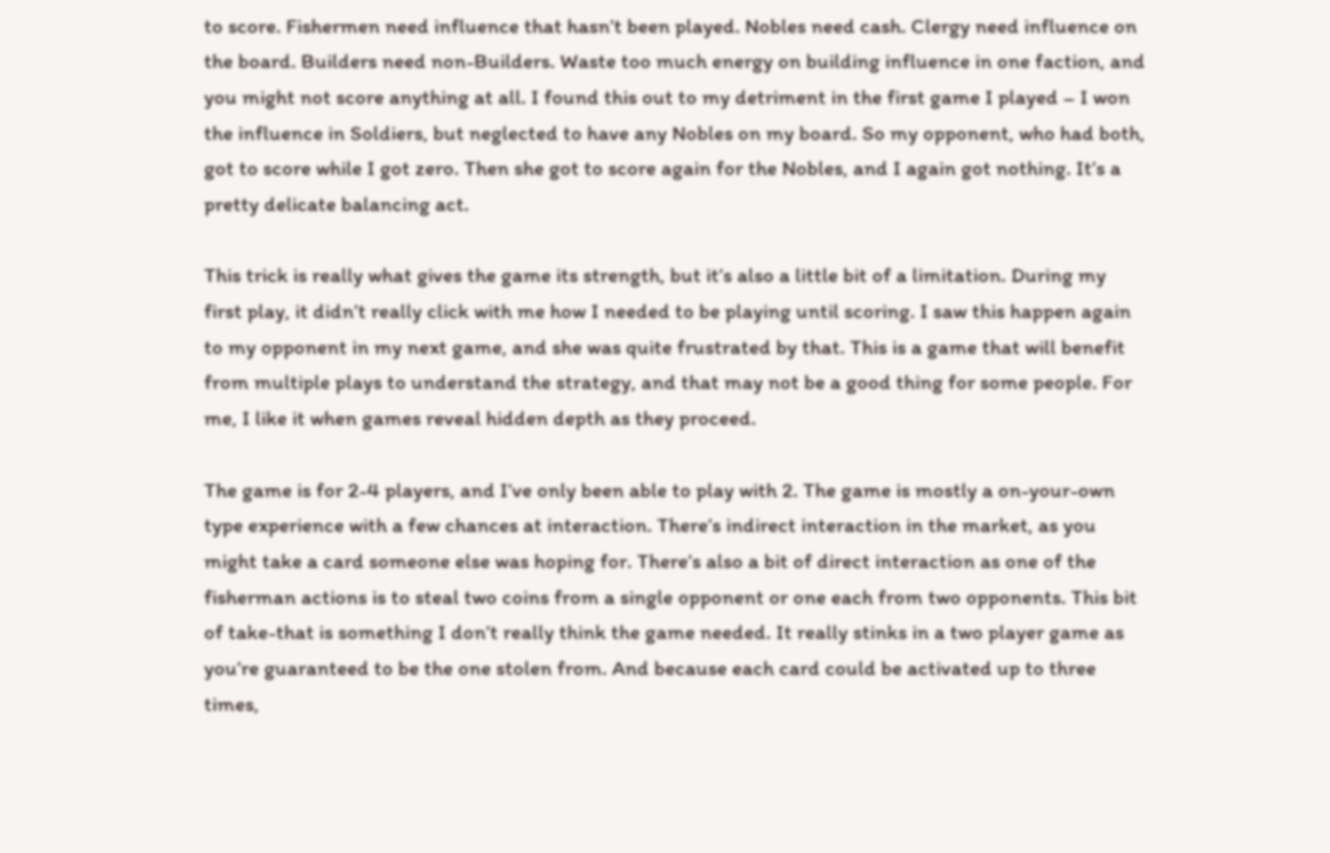to score. Fishermen need influence that hasn’t been played. Nobles need cash. Clergy need influence on the board. Builders need non-Builders. Waste too much energy on building influence in one faction, and you might not score anything at all. I found this out to my detriment in the first game I played – I won the influence in Soldiers, but neglected to have any Nobles on my board. So my opponent, who had both, got to score while I got zero. Then she got to score again for the Nobles, and I again got nothing. It’s a pretty delicate balancing act.

This trick is really what gives the game its strength, but it’s also a little bit of a limitation. During my first play, it didn’t really click with me how I needed to be playing until scoring. I saw this happen again to my opponent in my next game, and she was quite frustrated by that. This is a game that will benefit from multiple plays to understand the strategy, and that may not be a good thing for some people. For me, I like it when games reveal hidden depth as they proceed.

The game is for 2-4 players, and I’ve only been able to play with 2. The game is mostly a on-your-own type experience with a few chances at interaction. There’s indirect interaction in the market, as you might take a card someone else was hoping for. There’s also a bit of direct interaction as one of the fisherman actions is to steal two coins from a single opponent or one each from two opponents. This bit of take-that is something I don’t really think the game needed. It really stinks in a two player game as you’re guaranteed to be the one stolen from. And because each card could be activated up to three times,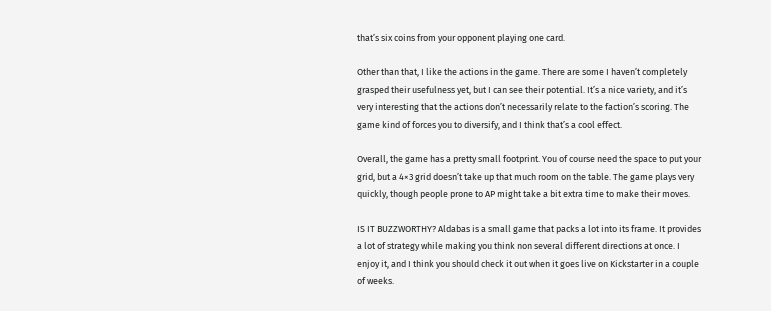that’s six coins from your opponent playing one card.

Other than that, I like the actions in the game. There are some I haven’t completely grasped their usefulness yet, but I can see their potential. It’s a nice variety, and it’s very interesting that the actions don’t necessarily relate to the faction’s scoring. The game kind of forces you to diversify, and I think that’s a cool effect.

Overall, the game has a pretty small footprint. You of course need the space to put your grid, but a 4×3 grid doesn’t take up that much room on the table. The game plays very quickly, though people prone to AP might take a bit extra time to make their moves.

IS IT BUZZWORTHY? Aldabas is a small game that packs a lot into its frame. It provides a lot of strategy while making you think non several different directions at once. I enjoy it, and I think you should check it out when it goes live on Kickstarter in a couple of weeks.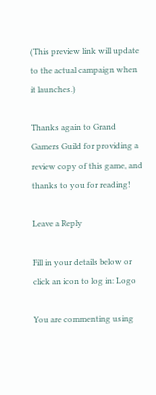(This preview link will update to the actual campaign when it launches.)

Thanks again to Grand Gamers Guild for providing a review copy of this game, and thanks to you for reading!

Leave a Reply

Fill in your details below or click an icon to log in: Logo

You are commenting using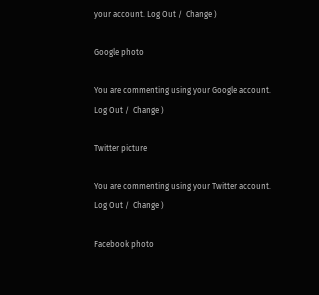your account. Log Out /  Change )

Google photo

You are commenting using your Google account. Log Out /  Change )

Twitter picture

You are commenting using your Twitter account. Log Out /  Change )

Facebook photo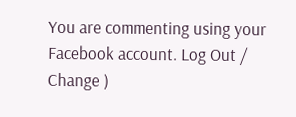You are commenting using your Facebook account. Log Out /  Change )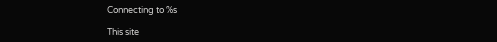Connecting to %s

This site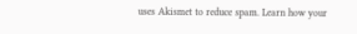uses Akismet to reduce spam. Learn how your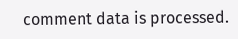comment data is processed.